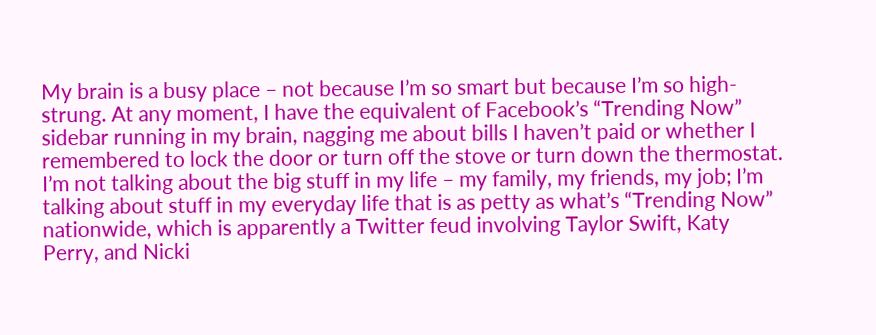My brain is a busy place – not because I’m so smart but because I’m so high-strung. At any moment, I have the equivalent of Facebook’s “Trending Now” sidebar running in my brain, nagging me about bills I haven’t paid or whether I remembered to lock the door or turn off the stove or turn down the thermostat. I’m not talking about the big stuff in my life – my family, my friends, my job; I’m talking about stuff in my everyday life that is as petty as what’s “Trending Now” nationwide, which is apparently a Twitter feud involving Taylor Swift, Katy Perry, and Nicki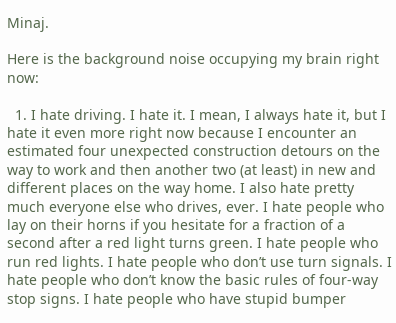Minaj.

Here is the background noise occupying my brain right now:

  1. I hate driving. I hate it. I mean, I always hate it, but I hate it even more right now because I encounter an estimated four unexpected construction detours on the way to work and then another two (at least) in new and different places on the way home. I also hate pretty much everyone else who drives, ever. I hate people who lay on their horns if you hesitate for a fraction of a second after a red light turns green. I hate people who run red lights. I hate people who don’t use turn signals. I hate people who don’t know the basic rules of four-way stop signs. I hate people who have stupid bumper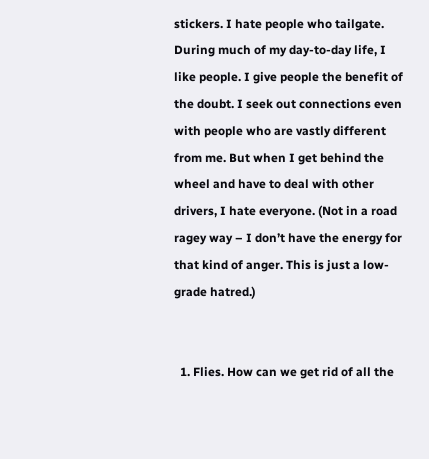stickers. I hate people who tailgate. During much of my day-to-day life, I like people. I give people the benefit of the doubt. I seek out connections even with people who are vastly different from me. But when I get behind the wheel and have to deal with other drivers, I hate everyone. (Not in a road ragey way – I don’t have the energy for that kind of anger. This is just a low-grade hatred.)


  1. Flies. How can we get rid of all the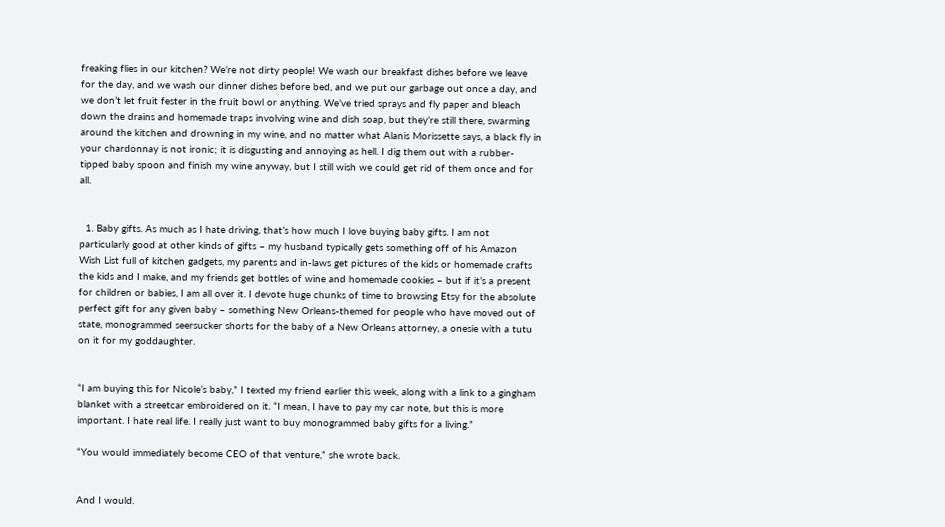freaking flies in our kitchen? We’re not dirty people! We wash our breakfast dishes before we leave for the day, and we wash our dinner dishes before bed, and we put our garbage out once a day, and we don’t let fruit fester in the fruit bowl or anything. We’ve tried sprays and fly paper and bleach down the drains and homemade traps involving wine and dish soap, but they’re still there, swarming around the kitchen and drowning in my wine, and no matter what Alanis Morissette says, a black fly in your chardonnay is not ironic; it is disgusting and annoying as hell. I dig them out with a rubber-tipped baby spoon and finish my wine anyway, but I still wish we could get rid of them once and for all.


  1. Baby gifts. As much as I hate driving, that’s how much I love buying baby gifts. I am not particularly good at other kinds of gifts – my husband typically gets something off of his Amazon Wish List full of kitchen gadgets, my parents and in-laws get pictures of the kids or homemade crafts the kids and I make, and my friends get bottles of wine and homemade cookies – but if it’s a present for children or babies, I am all over it. I devote huge chunks of time to browsing Etsy for the absolute perfect gift for any given baby – something New Orleans-themed for people who have moved out of state, monogrammed seersucker shorts for the baby of a New Orleans attorney, a onesie with a tutu on it for my goddaughter.


“I am buying this for Nicole’s baby,” I texted my friend earlier this week, along with a link to a gingham blanket with a streetcar embroidered on it. “I mean, I have to pay my car note, but this is more important. I hate real life. I really just want to buy monogrammed baby gifts for a living.”

“You would immediately become CEO of that venture,” she wrote back.


And I would.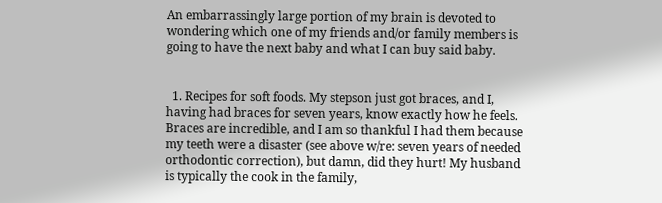An embarrassingly large portion of my brain is devoted to wondering which one of my friends and/or family members is going to have the next baby and what I can buy said baby.


  1. Recipes for soft foods. My stepson just got braces, and I, having had braces for seven years, know exactly how he feels. Braces are incredible, and I am so thankful I had them because my teeth were a disaster (see above w/re: seven years of needed orthodontic correction), but damn, did they hurt! My husband is typically the cook in the family,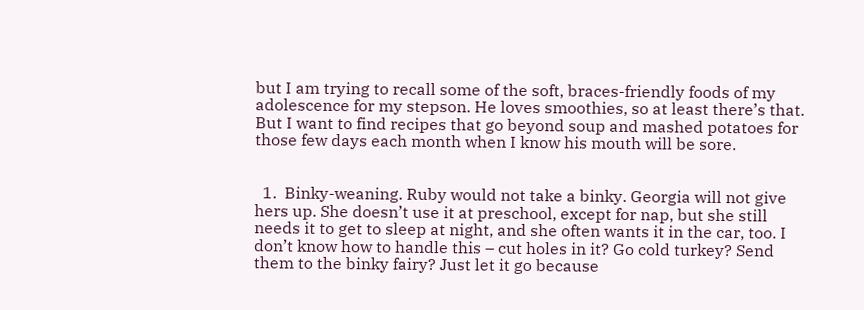but I am trying to recall some of the soft, braces-friendly foods of my adolescence for my stepson. He loves smoothies, so at least there’s that. But I want to find recipes that go beyond soup and mashed potatoes for those few days each month when I know his mouth will be sore.


  1.  Binky-weaning. Ruby would not take a binky. Georgia will not give hers up. She doesn’t use it at preschool, except for nap, but she still needs it to get to sleep at night, and she often wants it in the car, too. I don’t know how to handle this – cut holes in it? Go cold turkey? Send them to the binky fairy? Just let it go because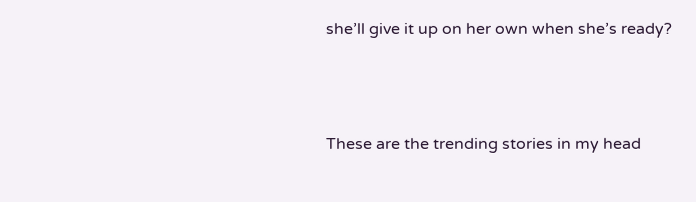she’ll give it up on her own when she’s ready?



These are the trending stories in my head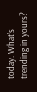today. What’s trending in yours?